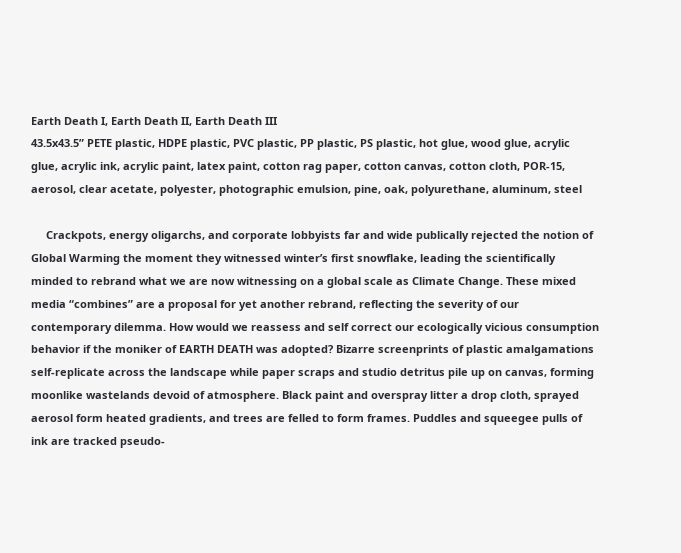Earth Death I, Earth Death II, Earth Death III
43.5x43.5” PETE plastic, HDPE plastic, PVC plastic, PP plastic, PS plastic, hot glue, wood glue, acrylic glue, acrylic ink, acrylic paint, latex paint, cotton rag paper, cotton canvas, cotton cloth, POR-15, aerosol, clear acetate, polyester, photographic emulsion, pine, oak, polyurethane, aluminum, steel

     Crackpots, energy oligarchs, and corporate lobbyists far and wide publically rejected the notion of Global Warming the moment they witnessed winter’s first snowflake, leading the scientifically minded to rebrand what we are now witnessing on a global scale as Climate Change. These mixed media “combines” are a proposal for yet another rebrand, reflecting the severity of our contemporary dilemma. How would we reassess and self correct our ecologically vicious consumption behavior if the moniker of EARTH DEATH was adopted? Bizarre screenprints of plastic amalgamations self-replicate across the landscape while paper scraps and studio detritus pile up on canvas, forming moonlike wastelands devoid of atmosphere. Black paint and overspray litter a drop cloth, sprayed aerosol form heated gradients, and trees are felled to form frames. Puddles and squeegee pulls of ink are tracked pseudo-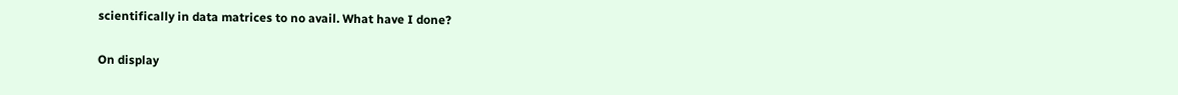scientifically in data matrices to no avail. What have I done?

On display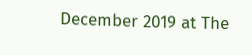December 2019 at The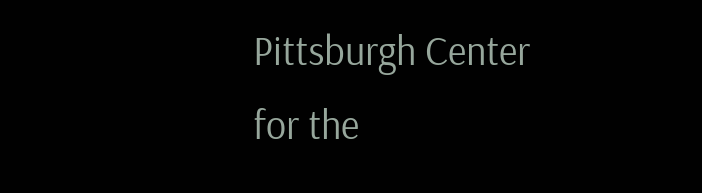Pittsburgh Center for the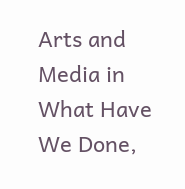Arts and Media in What Have We Done,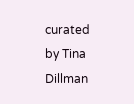curated by Tina Dillman